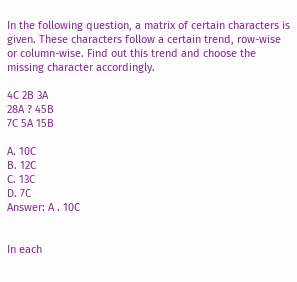In the following question, a matrix of certain characters is given. These characters follow a certain trend, row-wise or column-wise. Find out this trend and choose the missing character accordingly.

4C 2B 3A
28A ? 45B
7C 5A 15B

A. 10C
B. 12C
C. 13C
D. 7C
Answer: A . 10C


In each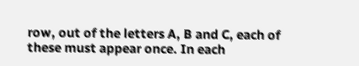row, out of the letters A, B and C, each of these must appear once. In each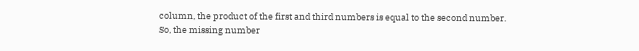column, the product of the first and third numbers is equal to the second number.
So, the missing number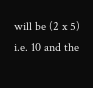will be (2 x 5) i.e. 10 and the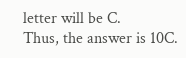letter will be C.
Thus, the answer is 10C.